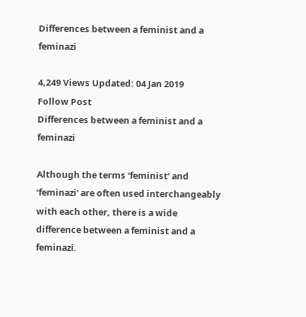Differences between a feminist and a feminazi

4,249 Views Updated: 04 Jan 2019
Follow Post
Differences between a feminist and a feminazi

Although the terms ‘feminist’ and ‘feminazi’ are often used interchangeably with each other, there is a wide difference between a feminist and a feminazi.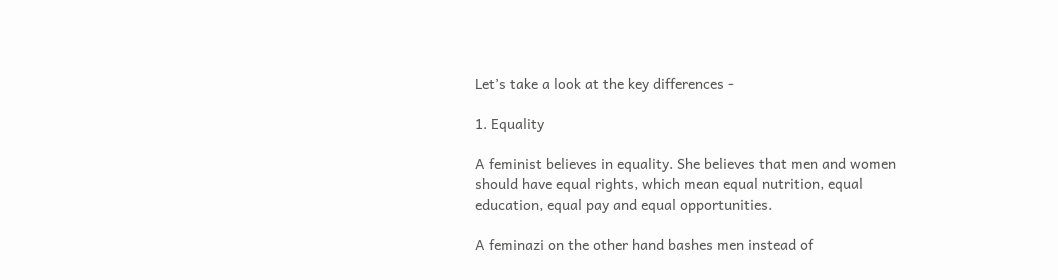Let’s take a look at the key differences -

1. Equality

A feminist believes in equality. She believes that men and women should have equal rights, which mean equal nutrition, equal education, equal pay and equal opportunities.

A feminazi on the other hand bashes men instead of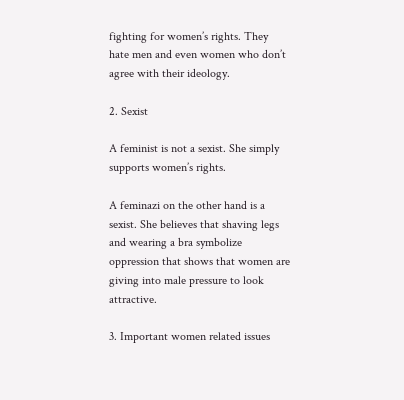fighting for women’s rights. They hate men and even women who don’t agree with their ideology.

2. Sexist

A feminist is not a sexist. She simply supports women’s rights.

A feminazi on the other hand is a sexist. She believes that shaving legs and wearing a bra symbolize oppression that shows that women are giving into male pressure to look attractive.

3. Important women related issues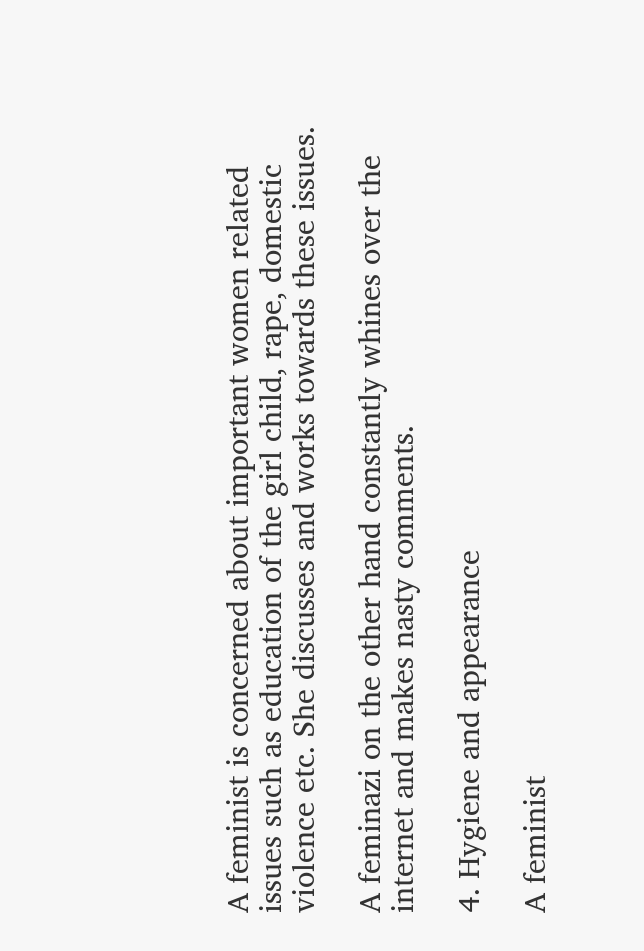A feminist is concerned about important women related issues such as education of the girl child, rape, domestic violence etc. She discusses and works towards these issues.

A feminazi on the other hand constantly whines over the internet and makes nasty comments.

4. Hygiene and appearance

A feminist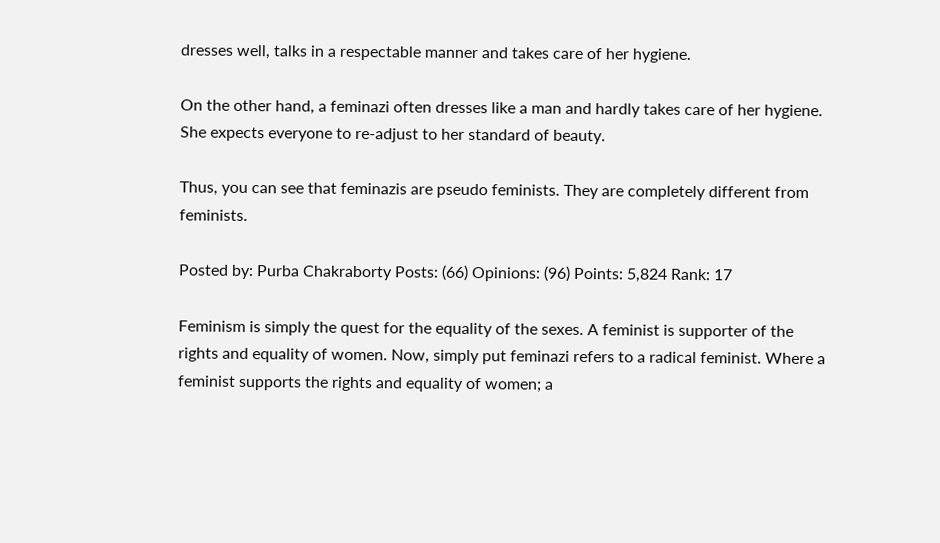dresses well, talks in a respectable manner and takes care of her hygiene.

On the other hand, a feminazi often dresses like a man and hardly takes care of her hygiene. She expects everyone to re-adjust to her standard of beauty.

Thus, you can see that feminazis are pseudo feminists. They are completely different from feminists.

Posted by: Purba Chakraborty Posts: (66) Opinions: (96) Points: 5,824 Rank: 17

Feminism is simply the quest for the equality of the sexes. A feminist is supporter of the rights and equality of women. Now, simply put feminazi refers to a radical feminist. Where a feminist supports the rights and equality of women; a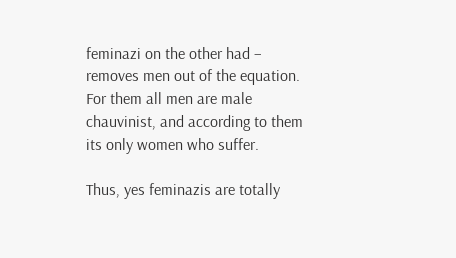feminazi on the other had – removes men out of the equation. For them all men are male chauvinist, and according to them its only women who suffer.

Thus, yes feminazis are totally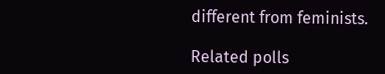different from feminists.

Related polls